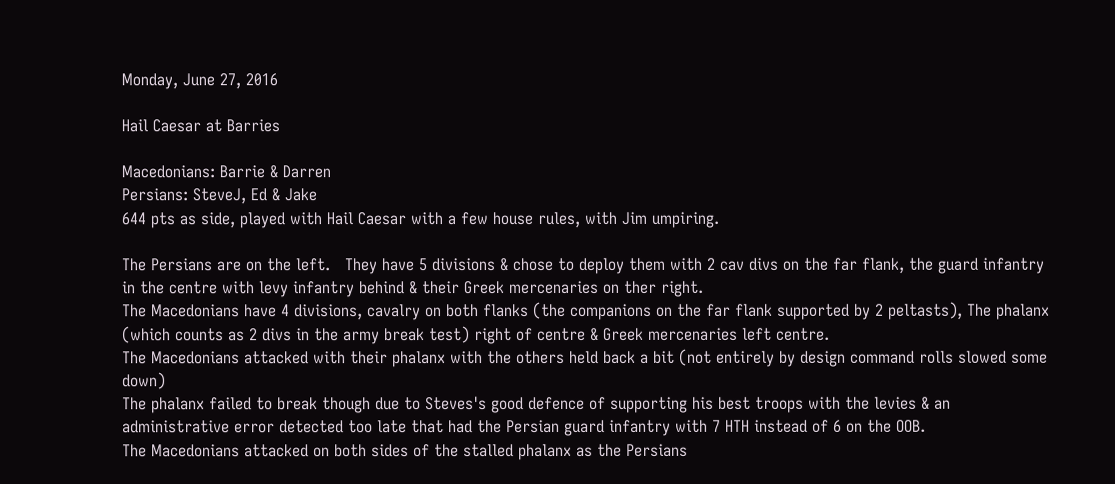Monday, June 27, 2016

Hail Caesar at Barries

Macedonians: Barrie & Darren
Persians: SteveJ, Ed & Jake
644 pts as side, played with Hail Caesar with a few house rules, with Jim umpiring.

The Persians are on the left.   They have 5 divisions & chose to deploy them with 2 cav divs on the far flank, the guard infantry in the centre with levy infantry behind & their Greek mercenaries on ther right.
The Macedonians have 4 divisions, cavalry on both flanks (the companions on the far flank supported by 2 peltasts), The phalanx (which counts as 2 divs in the army break test) right of centre & Greek mercenaries left centre.
The Macedonians attacked with their phalanx with the others held back a bit (not entirely by design command rolls slowed some down)
The phalanx failed to break though due to Steves's good defence of supporting his best troops with the levies & an administrative error detected too late that had the Persian guard infantry with 7 HTH instead of 6 on the OOB.
The Macedonians attacked on both sides of the stalled phalanx as the Persians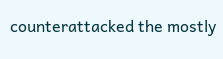counterattacked the mostly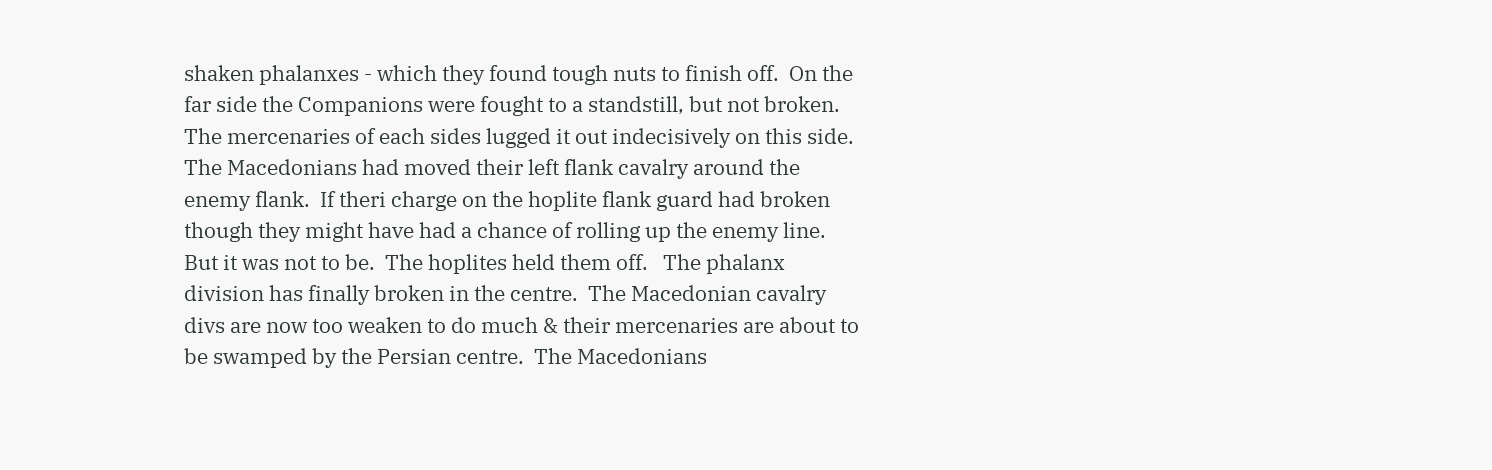shaken phalanxes - which they found tough nuts to finish off.  On the far side the Companions were fought to a standstill, but not broken.  The mercenaries of each sides lugged it out indecisively on this side.
The Macedonians had moved their left flank cavalry around the enemy flank.  If theri charge on the hoplite flank guard had broken though they might have had a chance of rolling up the enemy line.  But it was not to be.  The hoplites held them off.   The phalanx division has finally broken in the centre.  The Macedonian cavalry divs are now too weaken to do much & their mercenaries are about to be swamped by the Persian centre.  The Macedonians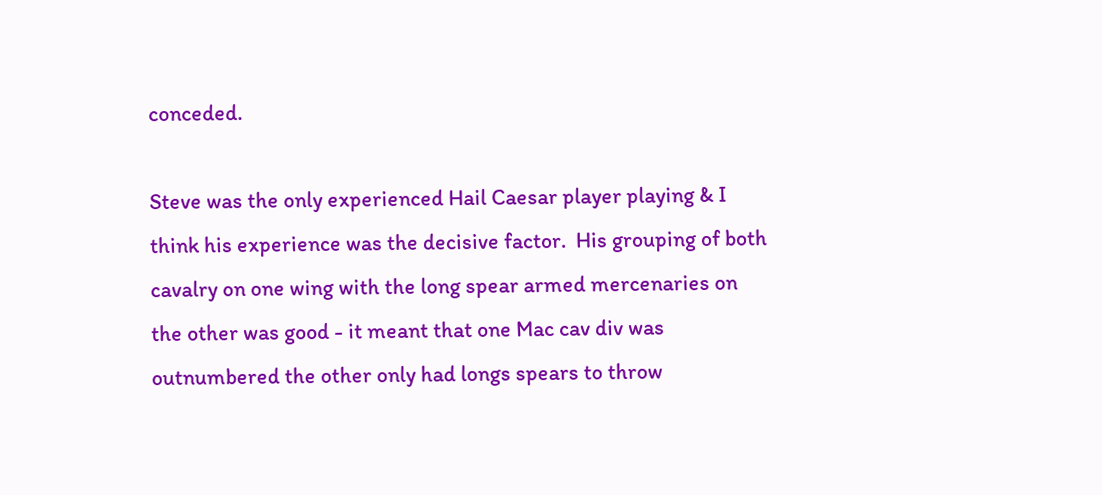conceded.

Steve was the only experienced Hail Caesar player playing & I think his experience was the decisive factor.  His grouping of both cavalry on one wing with the long spear armed mercenaries on the other was good - it meant that one Mac cav div was outnumbered the other only had longs spears to throw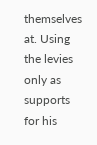themselves at. Using the levies only as supports for his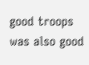good troops was also good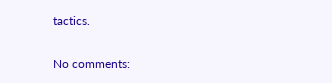tactics.

No comments: